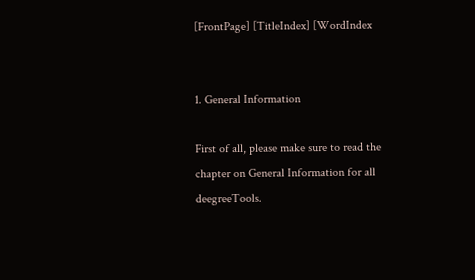[FrontPage] [TitleIndex] [WordIndex


1. General Information

First of all, please make sure to read the chapter on General Information for all deegreeTools.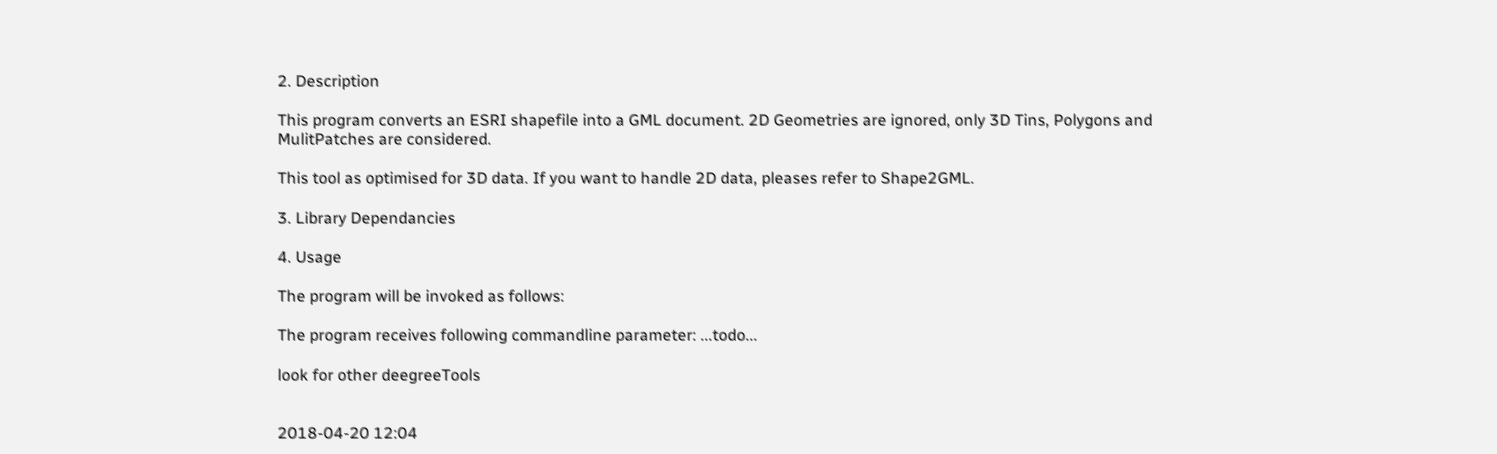2. Description

This program converts an ESRI shapefile into a GML document. 2D Geometries are ignored, only 3D Tins, Polygons and MulitPatches are considered.

This tool as optimised for 3D data. If you want to handle 2D data, pleases refer to Shape2GML.

3. Library Dependancies

4. Usage

The program will be invoked as follows:

The program receives following commandline parameter: ...todo...

look for other deegreeTools


2018-04-20 12:04